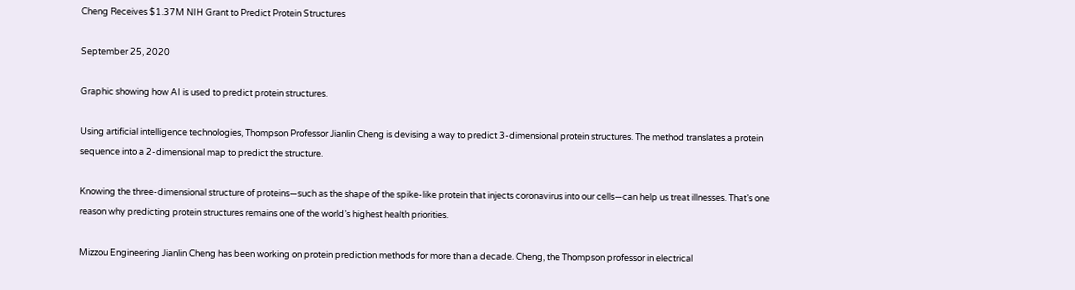Cheng Receives $1.37M NIH Grant to Predict Protein Structures

September 25, 2020

Graphic showing how AI is used to predict protein structures.

Using artificial intelligence technologies, Thompson Professor Jianlin Cheng is devising a way to predict 3-dimensional protein structures. The method translates a protein sequence into a 2-dimensional map to predict the structure.

Knowing the three-dimensional structure of proteins—such as the shape of the spike-like protein that injects coronavirus into our cells—can help us treat illnesses. That’s one reason why predicting protein structures remains one of the world’s highest health priorities.

Mizzou Engineering Jianlin Cheng has been working on protein prediction methods for more than a decade. Cheng, the Thompson professor in electrical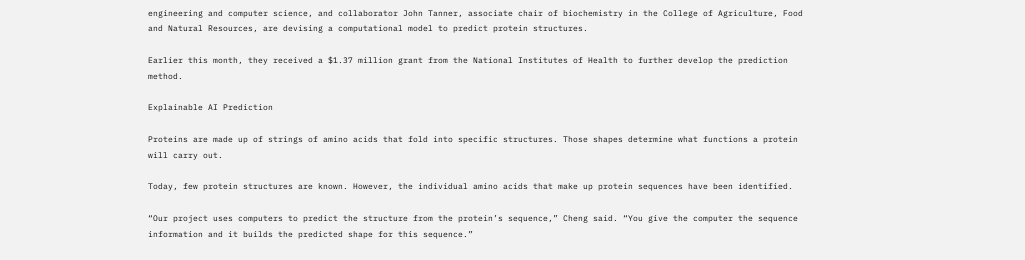engineering and computer science, and collaborator John Tanner, associate chair of biochemistry in the College of Agriculture, Food and Natural Resources, are devising a computational model to predict protein structures.

Earlier this month, they received a $1.37 million grant from the National Institutes of Health to further develop the prediction method.

Explainable AI Prediction

Proteins are made up of strings of amino acids that fold into specific structures. Those shapes determine what functions a protein will carry out.

Today, few protein structures are known. However, the individual amino acids that make up protein sequences have been identified.

“Our project uses computers to predict the structure from the protein’s sequence,” Cheng said. “You give the computer the sequence information and it builds the predicted shape for this sequence.”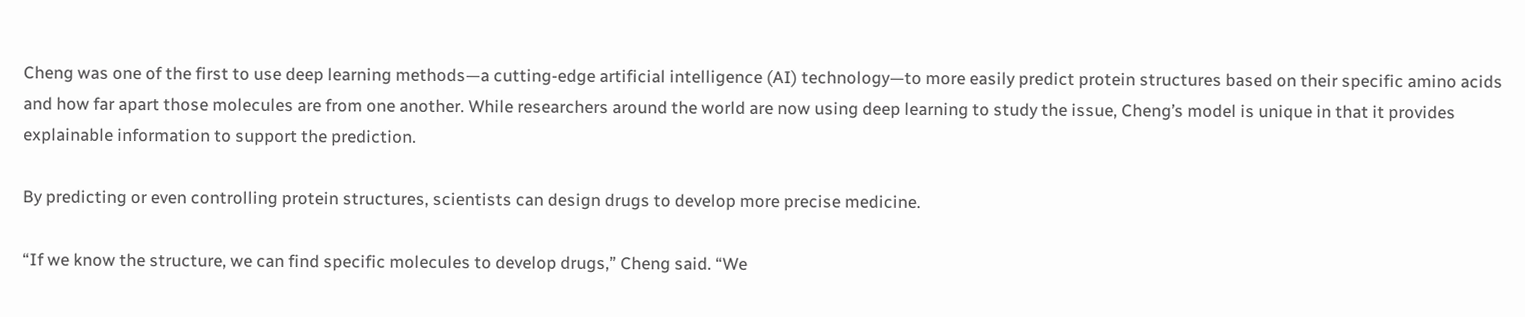Cheng was one of the first to use deep learning methods—a cutting-edge artificial intelligence (AI) technology—to more easily predict protein structures based on their specific amino acids and how far apart those molecules are from one another. While researchers around the world are now using deep learning to study the issue, Cheng’s model is unique in that it provides explainable information to support the prediction.

By predicting or even controlling protein structures, scientists can design drugs to develop more precise medicine.

“If we know the structure, we can find specific molecules to develop drugs,” Cheng said. “We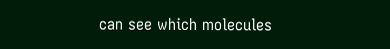can see which molecules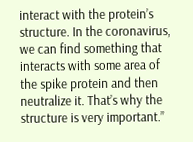interact with the protein’s structure. In the coronavirus, we can find something that interacts with some area of the spike protein and then neutralize it. That’s why the structure is very important.”